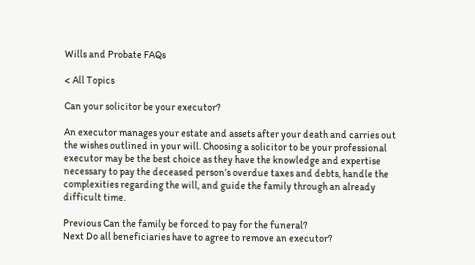Wills and Probate FAQs

< All Topics

Can your solicitor be your executor?

An executor manages your estate and assets after your death and carries out the wishes outlined in your will. Choosing a solicitor to be your professional executor may be the best choice as they have the knowledge and expertise necessary to pay the deceased person’s overdue taxes and debts, handle the complexities regarding the will, and guide the family through an already difficult time.

Previous Can the family be forced to pay for the funeral?
Next Do all beneficiaries have to agree to remove an executor?